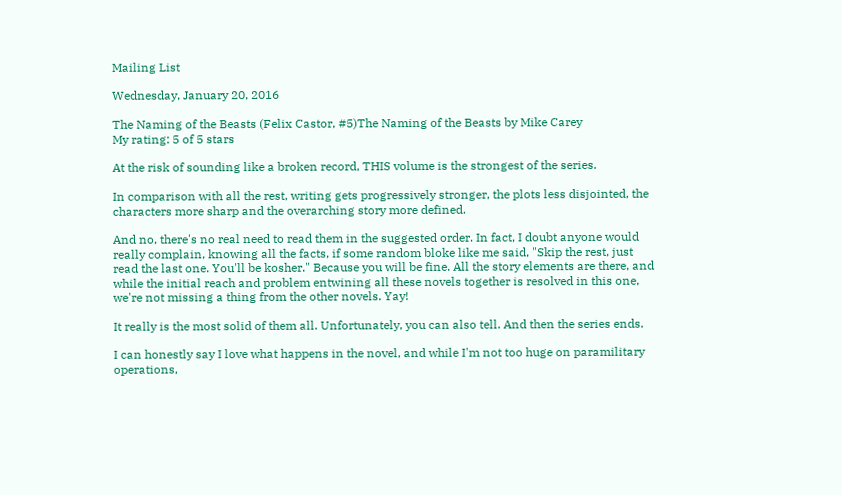Mailing List

Wednesday, January 20, 2016

The Naming of the Beasts (Felix Castor, #5)The Naming of the Beasts by Mike Carey
My rating: 5 of 5 stars

At the risk of sounding like a broken record, THIS volume is the strongest of the series.

In comparison with all the rest, writing gets progressively stronger, the plots less disjointed, the characters more sharp and the overarching story more defined.

And no, there's no real need to read them in the suggested order. In fact, I doubt anyone would really complain, knowing all the facts, if some random bloke like me said, "Skip the rest, just read the last one. You'll be kosher." Because you will be fine. All the story elements are there, and while the initial reach and problem entwining all these novels together is resolved in this one, we're not missing a thing from the other novels. Yay!

It really is the most solid of them all. Unfortunately, you can also tell. And then the series ends.

I can honestly say I love what happens in the novel, and while I'm not too huge on paramilitary operations,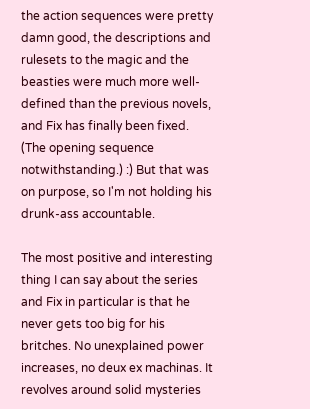the action sequences were pretty damn good, the descriptions and rulesets to the magic and the beasties were much more well-defined than the previous novels, and Fix has finally been fixed. (The opening sequence notwithstanding.) :) But that was on purpose, so I'm not holding his drunk-ass accountable.

The most positive and interesting thing I can say about the series and Fix in particular is that he never gets too big for his britches. No unexplained power increases, no deux ex machinas. It revolves around solid mysteries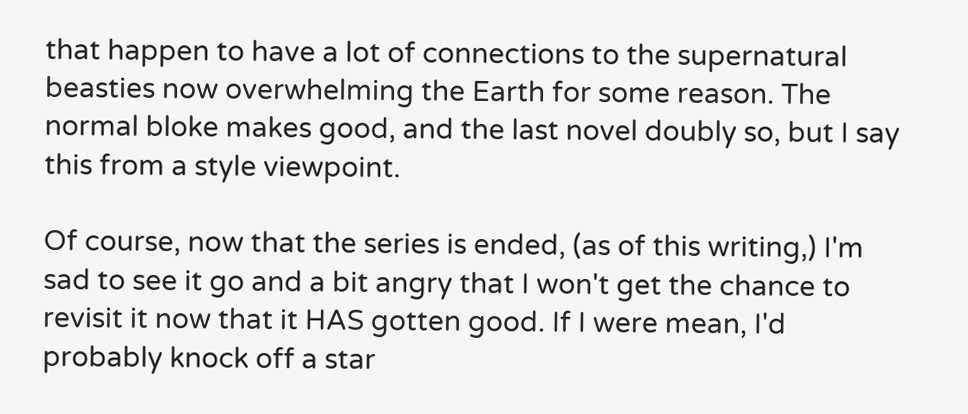that happen to have a lot of connections to the supernatural beasties now overwhelming the Earth for some reason. The normal bloke makes good, and the last novel doubly so, but I say this from a style viewpoint.

Of course, now that the series is ended, (as of this writing,) I'm sad to see it go and a bit angry that I won't get the chance to revisit it now that it HAS gotten good. If I were mean, I'd probably knock off a star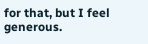for that, but I feel generous.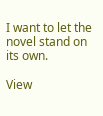I want to let the novel stand on its own.

View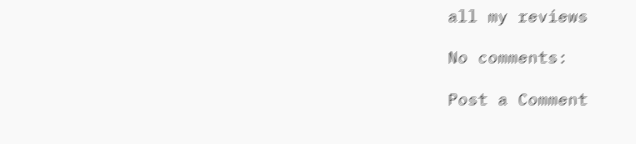all my reviews

No comments:

Post a Comment